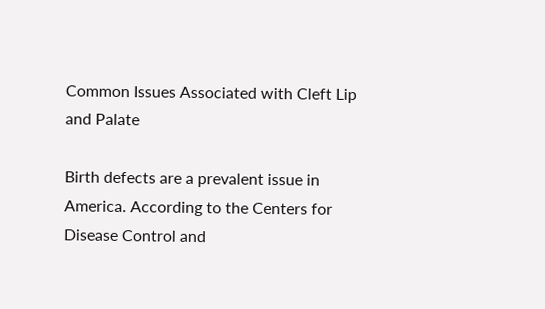Common Issues Associated with Cleft Lip and Palate

Birth defects are a prevalent issue in America. According to the Centers for Disease Control and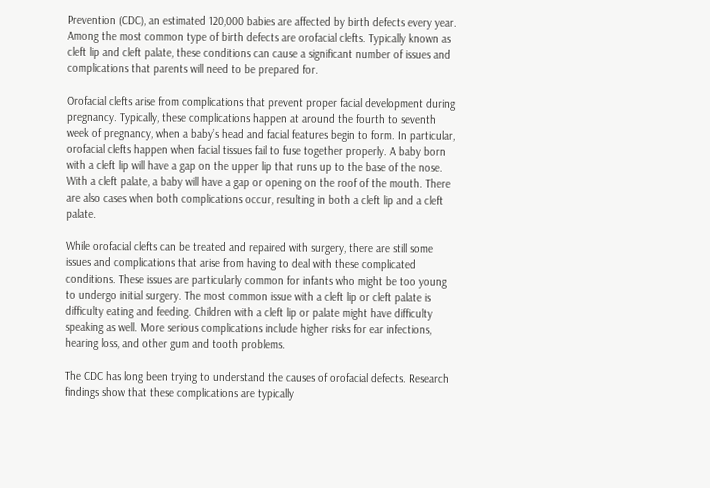Prevention (CDC), an estimated 120,000 babies are affected by birth defects every year. Among the most common type of birth defects are orofacial clefts. Typically known as cleft lip and cleft palate, these conditions can cause a significant number of issues and complications that parents will need to be prepared for.

Orofacial clefts arise from complications that prevent proper facial development during pregnancy. Typically, these complications happen at around the fourth to seventh week of pregnancy, when a baby’s head and facial features begin to form. In particular, orofacial clefts happen when facial tissues fail to fuse together properly. A baby born with a cleft lip will have a gap on the upper lip that runs up to the base of the nose. With a cleft palate, a baby will have a gap or opening on the roof of the mouth. There are also cases when both complications occur, resulting in both a cleft lip and a cleft palate.

While orofacial clefts can be treated and repaired with surgery, there are still some issues and complications that arise from having to deal with these complicated conditions. These issues are particularly common for infants who might be too young to undergo initial surgery. The most common issue with a cleft lip or cleft palate is difficulty eating and feeding. Children with a cleft lip or palate might have difficulty speaking as well. More serious complications include higher risks for ear infections, hearing loss, and other gum and tooth problems.

The CDC has long been trying to understand the causes of orofacial defects. Research findings show that these complications are typically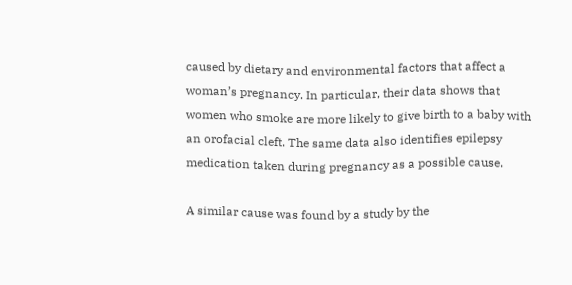caused by dietary and environmental factors that affect a woman’s pregnancy. In particular, their data shows that women who smoke are more likely to give birth to a baby with an orofacial cleft. The same data also identifies epilepsy medication taken during pregnancy as a possible cause.

A similar cause was found by a study by the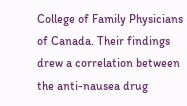College of Family Physicians of Canada. Their findings drew a correlation between the anti-nausea drug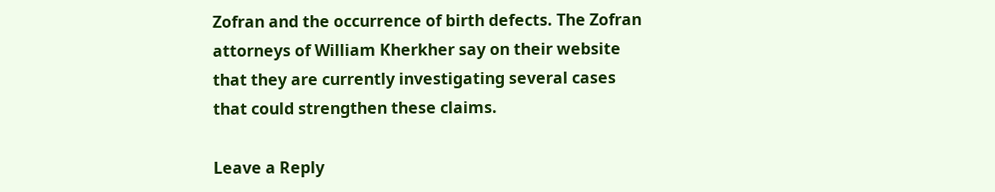Zofran and the occurrence of birth defects. The Zofran attorneys of William Kherkher say on their website that they are currently investigating several cases that could strengthen these claims.

Leave a Reply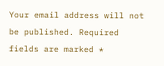Your email address will not be published. Required fields are marked *